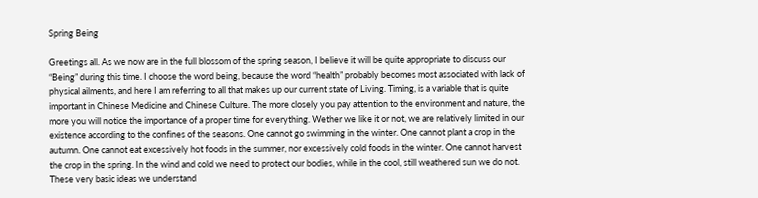Spring Being

Greetings all. As we now are in the full blossom of the spring season, I believe it will be quite appropriate to discuss our “Being” during this time. I choose the word being, because the word “health” probably becomes most associated with lack of physical ailments, and here I am referring to all that makes up our current state of Living. Timing, is a variable that is quite important in Chinese Medicine and Chinese Culture. The more closely you pay attention to the environment and nature, the more you will notice the importance of a proper time for everything. Wether we like it or not, we are relatively limited in our existence according to the confines of the seasons. One cannot go swimming in the winter. One cannot plant a crop in the autumn. One cannot eat excessively hot foods in the summer, nor excessively cold foods in the winter. One cannot harvest the crop in the spring. In the wind and cold we need to protect our bodies, while in the cool, still weathered sun we do not. These very basic ideas we understand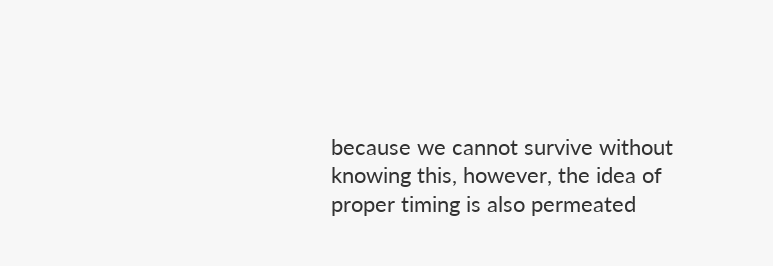because we cannot survive without knowing this, however, the idea of proper timing is also permeated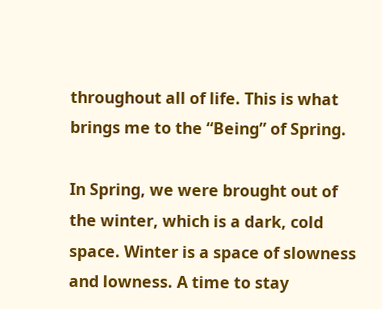throughout all of life. This is what brings me to the “Being” of Spring.

In Spring, we were brought out of the winter, which is a dark, cold space. Winter is a space of slowness and lowness. A time to stay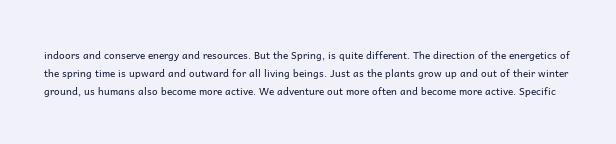indoors and conserve energy and resources. But the Spring, is quite different. The direction of the energetics of the spring time is upward and outward for all living beings. Just as the plants grow up and out of their winter ground, us humans also become more active. We adventure out more often and become more active. Specific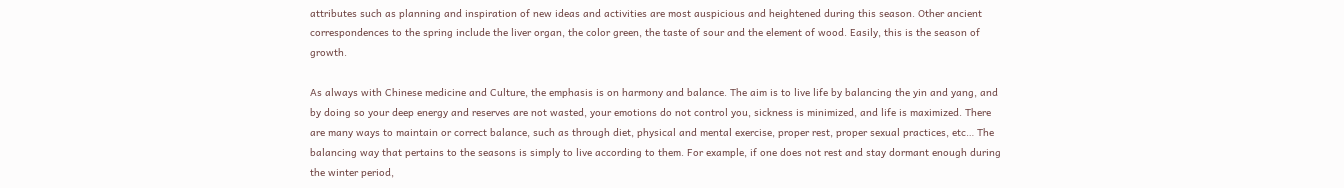attributes such as planning and inspiration of new ideas and activities are most auspicious and heightened during this season. Other ancient correspondences to the spring include the liver organ, the color green, the taste of sour and the element of wood. Easily, this is the season of growth.

As always with Chinese medicine and Culture, the emphasis is on harmony and balance. The aim is to live life by balancing the yin and yang, and by doing so your deep energy and reserves are not wasted, your emotions do not control you, sickness is minimized, and life is maximized. There are many ways to maintain or correct balance, such as through diet, physical and mental exercise, proper rest, proper sexual practices, etc… The balancing way that pertains to the seasons is simply to live according to them. For example, if one does not rest and stay dormant enough during the winter period,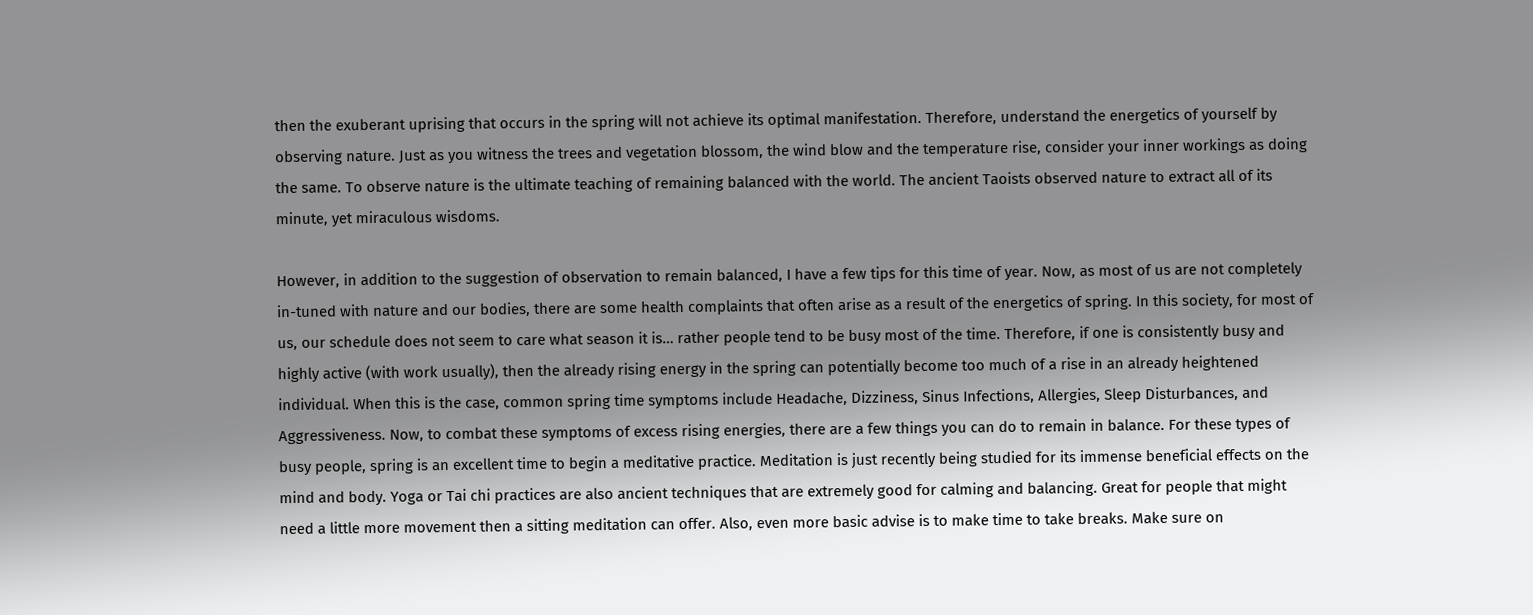then the exuberant uprising that occurs in the spring will not achieve its optimal manifestation. Therefore, understand the energetics of yourself by observing nature. Just as you witness the trees and vegetation blossom, the wind blow and the temperature rise, consider your inner workings as doing the same. To observe nature is the ultimate teaching of remaining balanced with the world. The ancient Taoists observed nature to extract all of its minute, yet miraculous wisdoms.

However, in addition to the suggestion of observation to remain balanced, I have a few tips for this time of year. Now, as most of us are not completely in-tuned with nature and our bodies, there are some health complaints that often arise as a result of the energetics of spring. In this society, for most of us, our schedule does not seem to care what season it is… rather people tend to be busy most of the time. Therefore, if one is consistently busy and highly active (with work usually), then the already rising energy in the spring can potentially become too much of a rise in an already heightened individual. When this is the case, common spring time symptoms include Headache, Dizziness, Sinus Infections, Allergies, Sleep Disturbances, and Aggressiveness. Now, to combat these symptoms of excess rising energies, there are a few things you can do to remain in balance. For these types of busy people, spring is an excellent time to begin a meditative practice. Meditation is just recently being studied for its immense beneficial effects on the mind and body. Yoga or Tai chi practices are also ancient techniques that are extremely good for calming and balancing. Great for people that might need a little more movement then a sitting meditation can offer. Also, even more basic advise is to make time to take breaks. Make sure on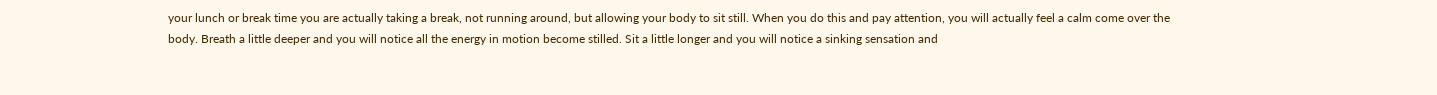your lunch or break time you are actually taking a break, not running around, but allowing your body to sit still. When you do this and pay attention, you will actually feel a calm come over the body. Breath a little deeper and you will notice all the energy in motion become stilled. Sit a little longer and you will notice a sinking sensation and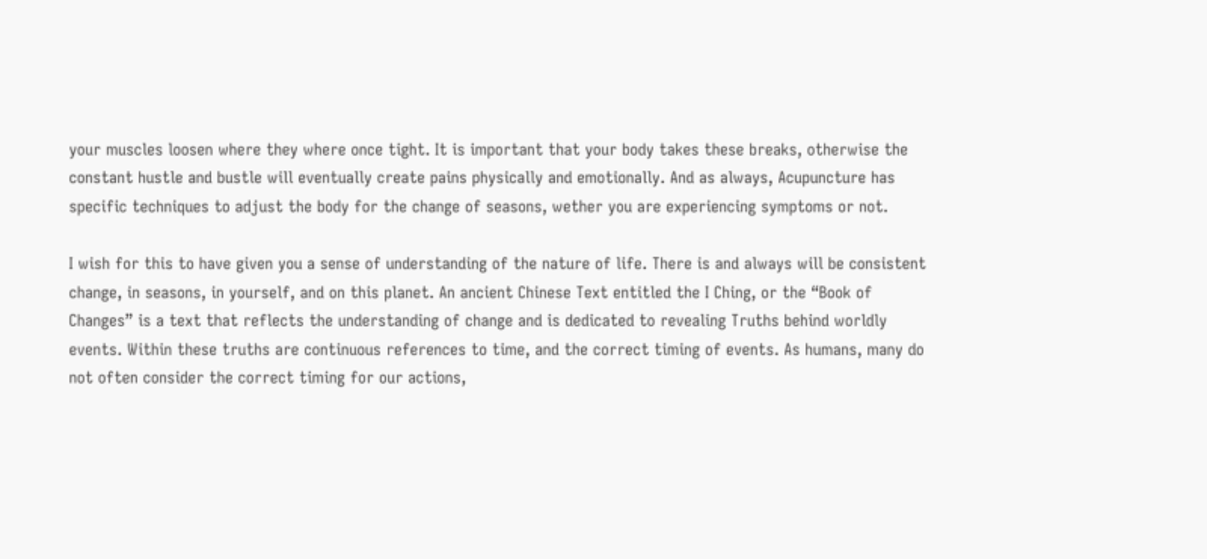your muscles loosen where they where once tight. It is important that your body takes these breaks, otherwise the constant hustle and bustle will eventually create pains physically and emotionally. And as always, Acupuncture has specific techniques to adjust the body for the change of seasons, wether you are experiencing symptoms or not.

I wish for this to have given you a sense of understanding of the nature of life. There is and always will be consistent change, in seasons, in yourself, and on this planet. An ancient Chinese Text entitled the I Ching, or the “Book of Changes” is a text that reflects the understanding of change and is dedicated to revealing Truths behind worldly events. Within these truths are continuous references to time, and the correct timing of events. As humans, many do not often consider the correct timing for our actions,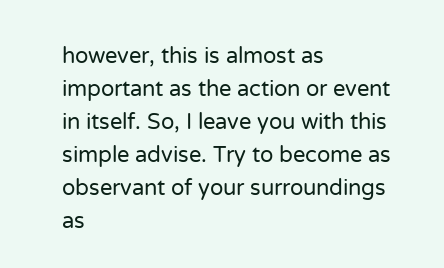however, this is almost as important as the action or event in itself. So, I leave you with this simple advise. Try to become as observant of your surroundings as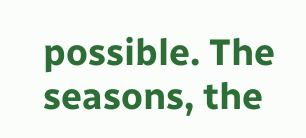possible. The seasons, the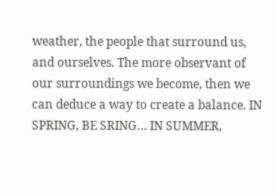weather, the people that surround us, and ourselves. The more observant of our surroundings we become, then we can deduce a way to create a balance. IN SPRING, BE SRING… IN SUMMER,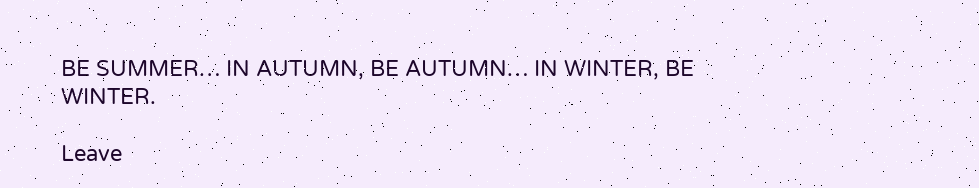BE SUMMER… IN AUTUMN, BE AUTUMN… IN WINTER, BE WINTER.

Leave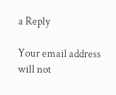a Reply

Your email address will not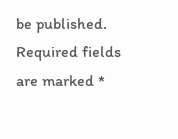be published. Required fields are marked *